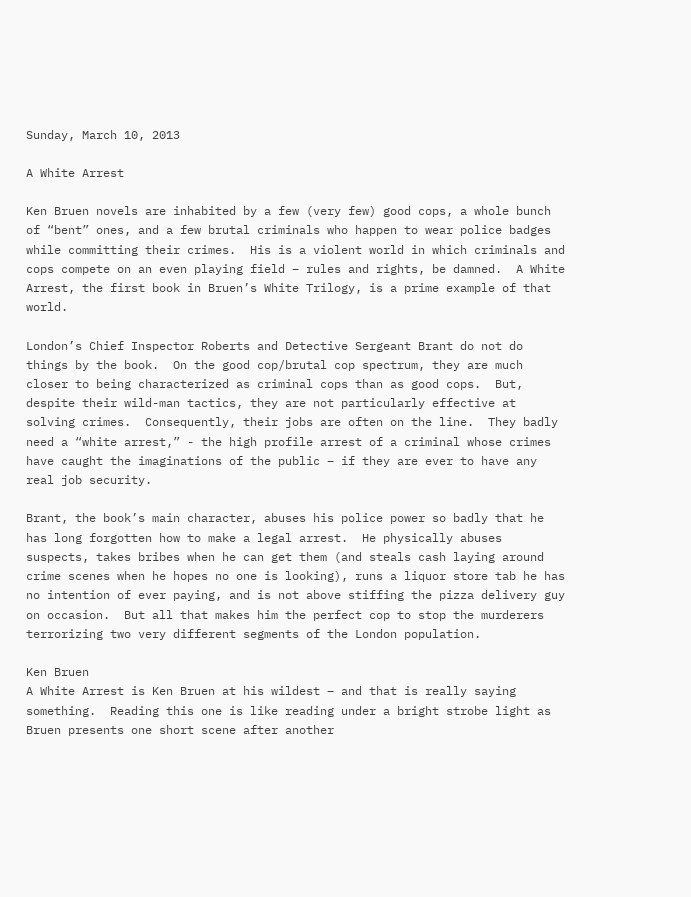Sunday, March 10, 2013

A White Arrest

Ken Bruen novels are inhabited by a few (very few) good cops, a whole bunch of “bent” ones, and a few brutal criminals who happen to wear police badges while committing their crimes.  His is a violent world in which criminals and cops compete on an even playing field – rules and rights, be damned.  A White Arrest, the first book in Bruen’s White Trilogy, is a prime example of that world.

London’s Chief Inspector Roberts and Detective Sergeant Brant do not do things by the book.  On the good cop/brutal cop spectrum, they are much closer to being characterized as criminal cops than as good cops.  But, despite their wild-man tactics, they are not particularly effective at solving crimes.  Consequently, their jobs are often on the line.  They badly need a “white arrest,” - the high profile arrest of a criminal whose crimes have caught the imaginations of the public – if they are ever to have any real job security.

Brant, the book’s main character, abuses his police power so badly that he has long forgotten how to make a legal arrest.  He physically abuses suspects, takes bribes when he can get them (and steals cash laying around crime scenes when he hopes no one is looking), runs a liquor store tab he has no intention of ever paying, and is not above stiffing the pizza delivery guy on occasion.  But all that makes him the perfect cop to stop the murderers terrorizing two very different segments of the London population.

Ken Bruen
A White Arrest is Ken Bruen at his wildest – and that is really saying something.  Reading this one is like reading under a bright strobe light as Bruen presents one short scene after another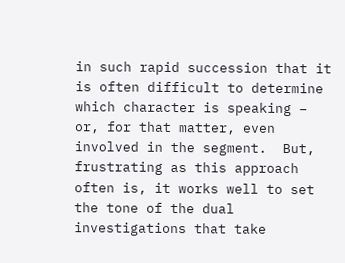in such rapid succession that it is often difficult to determine which character is speaking – or, for that matter, even involved in the segment.  But, frustrating as this approach often is, it works well to set the tone of the dual investigations that take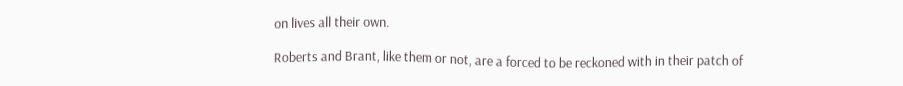on lives all their own.

Roberts and Brant, like them or not, are a forced to be reckoned with in their patch of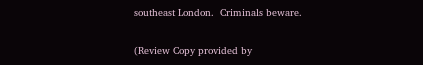southeast London.  Criminals beware.

(Review Copy provided by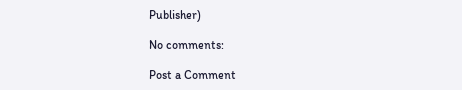Publisher)

No comments:

Post a Comment